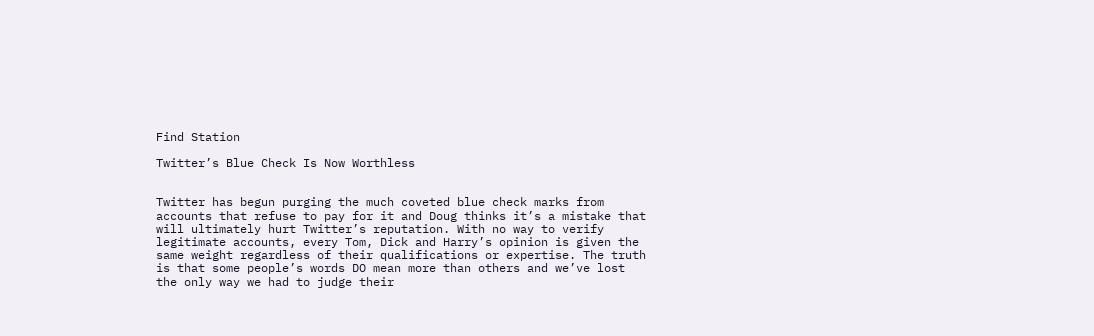Find Station

Twitter’s Blue Check Is Now Worthless


Twitter has begun purging the much coveted blue check marks from accounts that refuse to pay for it and Doug thinks it’s a mistake that will ultimately hurt Twitter’s reputation. With no way to verify legitimate accounts, every Tom, Dick and Harry’s opinion is given the same weight regardless of their qualifications or expertise. The truth is that some people’s words DO mean more than others and we’ve lost the only way we had to judge their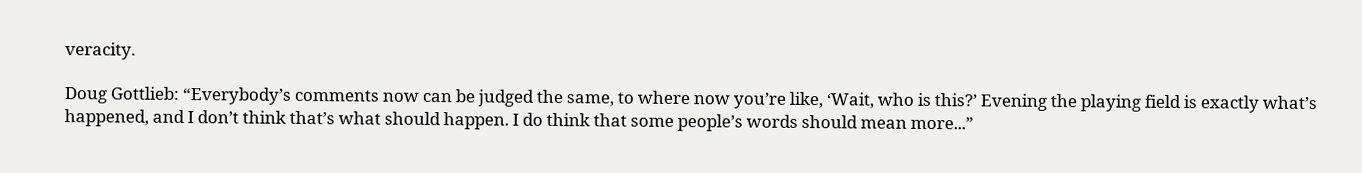veracity.

Doug Gottlieb: “Everybody’s comments now can be judged the same, to where now you’re like, ‘Wait, who is this?’ Evening the playing field is exactly what’s happened, and I don’t think that’s what should happen. I do think that some people’s words should mean more...”